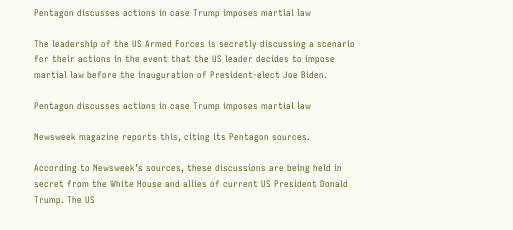Pentagon discusses actions in case Trump imposes martial law

The leadership of the US Armed Forces is secretly discussing a scenario for their actions in the event that the US leader decides to impose martial law before the inauguration of President-elect Joe Biden.

Pentagon discusses actions in case Trump imposes martial law

Newsweek magazine reports this, citing its Pentagon sources.

According to Newsweek’s sources, these discussions are being held in secret from the White House and allies of current US President Donald Trump. The US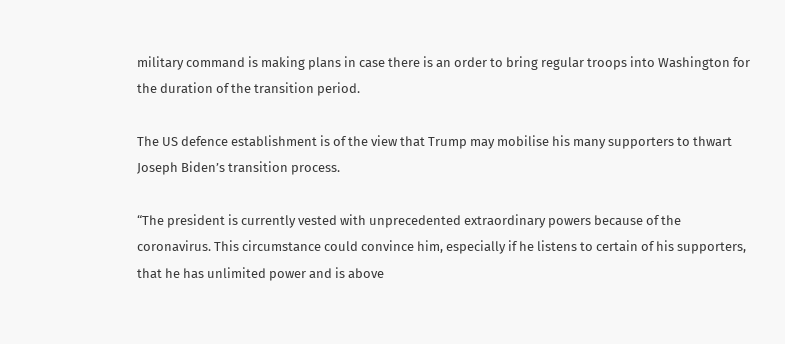military command is making plans in case there is an order to bring regular troops into Washington for the duration of the transition period.

The US defence establishment is of the view that Trump may mobilise his many supporters to thwart Joseph Biden’s transition process.

“The president is currently vested with unprecedented extraordinary powers because of the coronavirus. This circumstance could convince him, especially if he listens to certain of his supporters, that he has unlimited power and is above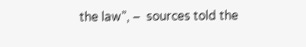the law”, –  sources told the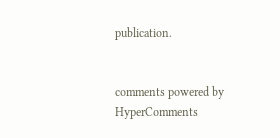publication.


comments powered by HyperComments